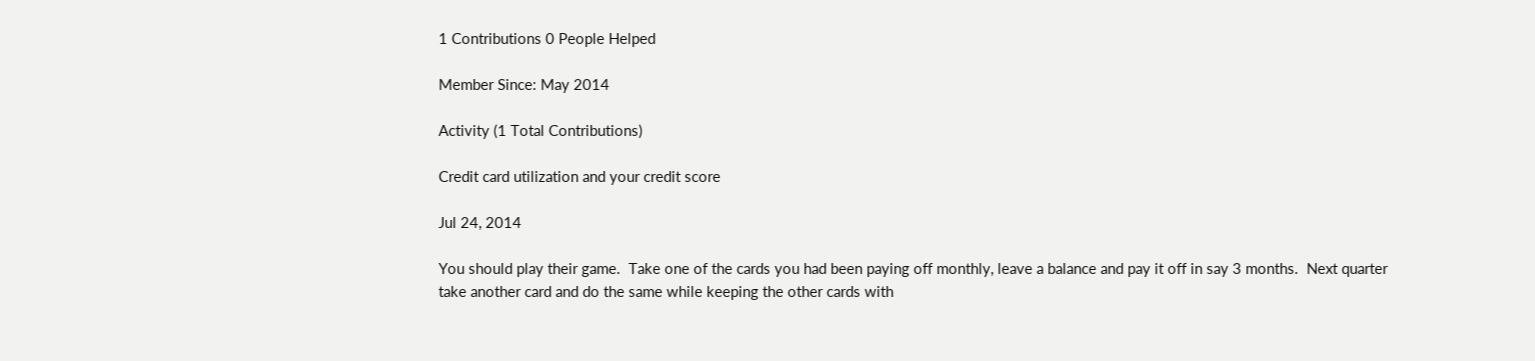1 Contributions 0 People Helped

Member Since: May 2014

Activity (1 Total Contributions)

Credit card utilization and your credit score

Jul 24, 2014

You should play their game.  Take one of the cards you had been paying off monthly, leave a balance and pay it off in say 3 months.  Next quarter take another card and do the same while keeping the other cards with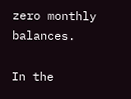zero monthly balances.

In the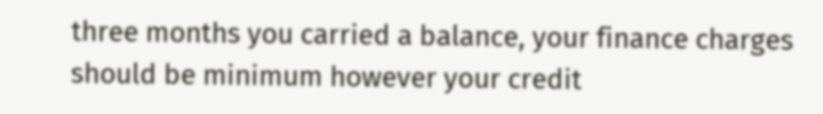three months you carried a balance, your finance charges should be minimum however your credit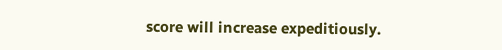score will increase expeditiously.